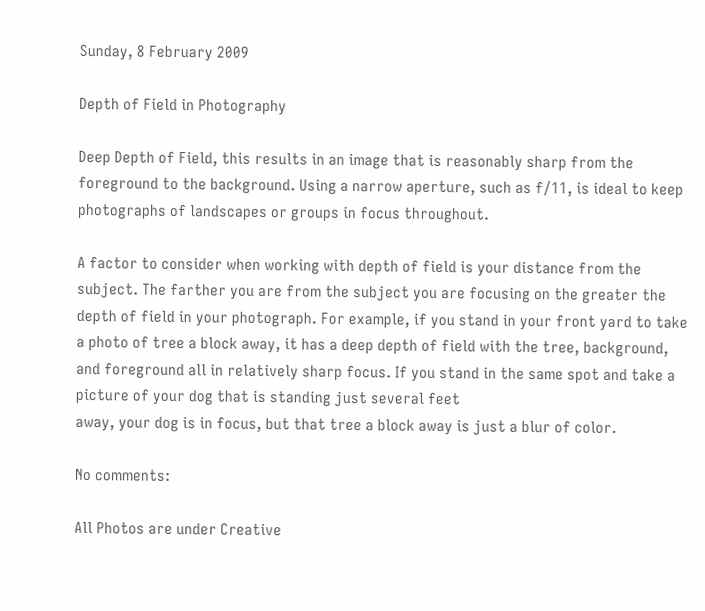Sunday, 8 February 2009

Depth of Field in Photography

Deep Depth of Field, this results in an image that is reasonably sharp from the foreground to the background. Using a narrow aperture, such as f/11, is ideal to keep photographs of landscapes or groups in focus throughout.

A factor to consider when working with depth of field is your distance from the subject. The farther you are from the subject you are focusing on the greater the depth of field in your photograph. For example, if you stand in your front yard to take a photo of tree a block away, it has a deep depth of field with the tree, background, and foreground all in relatively sharp focus. If you stand in the same spot and take a picture of your dog that is standing just several feet
away, your dog is in focus, but that tree a block away is just a blur of color.

No comments:

All Photos are under Creative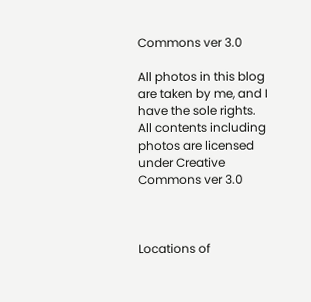Commons ver 3.0

All photos in this blog are taken by me, and I have the sole rights. All contents including photos are licensed under Creative Commons ver 3.0



Locations of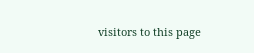visitors to this page